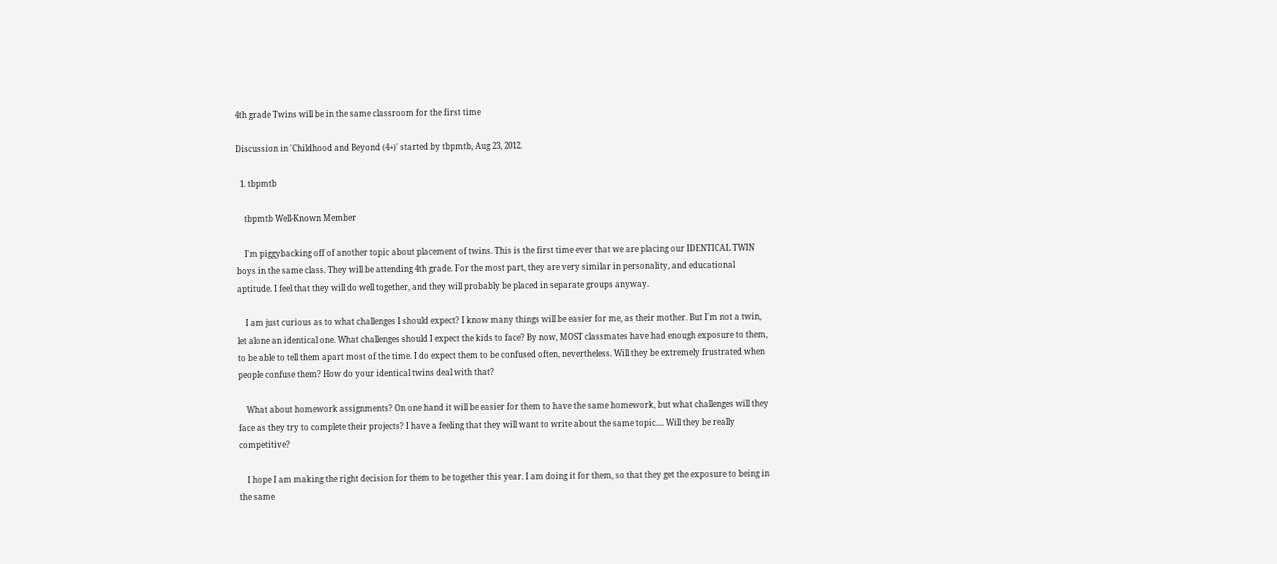4th grade Twins will be in the same classroom for the first time

Discussion in 'Childhood and Beyond (4+)' started by tbpmtb, Aug 23, 2012.

  1. tbpmtb

    tbpmtb Well-Known Member

    I'm piggybacking off of another topic about placement of twins. This is the first time ever that we are placing our IDENTICAL TWIN boys in the same class. They will be attending 4th grade. For the most part, they are very similar in personality, and educational aptitude. I feel that they will do well together, and they will probably be placed in separate groups anyway.

    I am just curious as to what challenges I should expect? I know many things will be easier for me, as their mother. But I'm not a twin, let alone an identical one. What challenges should I expect the kids to face? By now, MOST classmates have had enough exposure to them, to be able to tell them apart most of the time. I do expect them to be confused often, nevertheless. Will they be extremely frustrated when people confuse them? How do your identical twins deal with that?

    What about homework assignments? On one hand it will be easier for them to have the same homework, but what challenges will they face as they try to complete their projects? I have a feeling that they will want to write about the same topic.... Will they be really competitive?

    I hope I am making the right decision for them to be together this year. I am doing it for them, so that they get the exposure to being in the same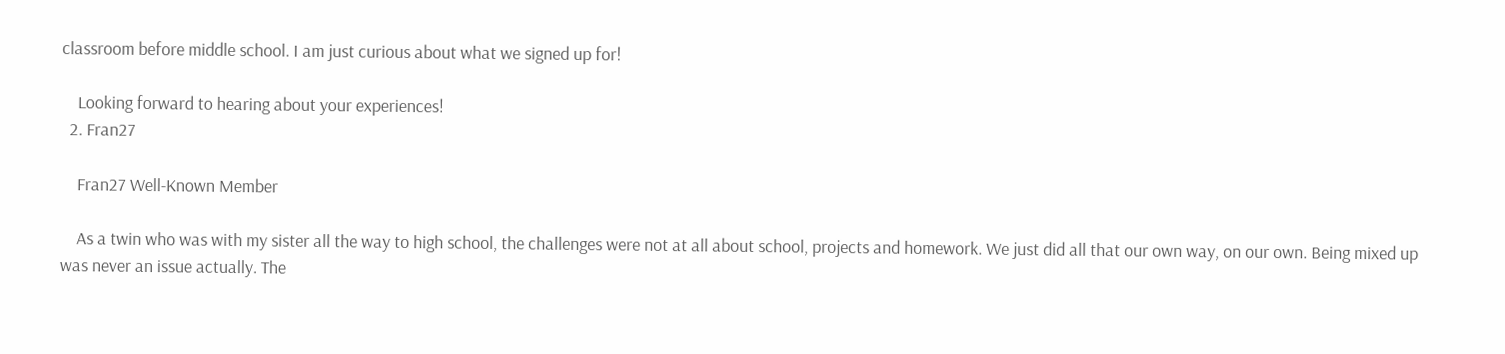classroom before middle school. I am just curious about what we signed up for!

    Looking forward to hearing about your experiences!
  2. Fran27

    Fran27 Well-Known Member

    As a twin who was with my sister all the way to high school, the challenges were not at all about school, projects and homework. We just did all that our own way, on our own. Being mixed up was never an issue actually. The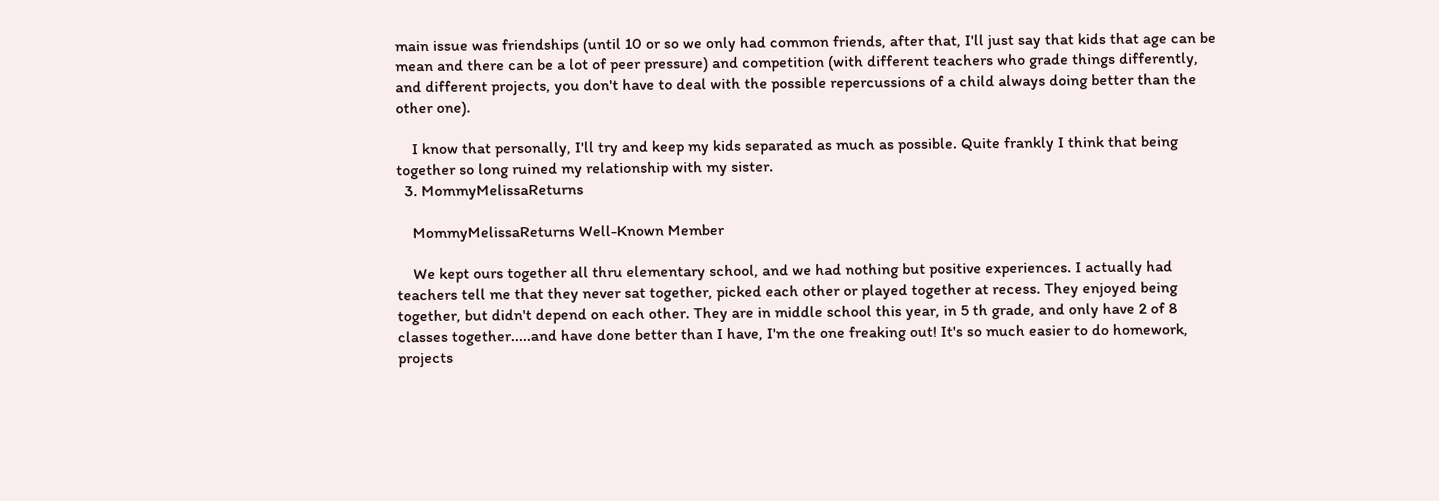main issue was friendships (until 10 or so we only had common friends, after that, I'll just say that kids that age can be mean and there can be a lot of peer pressure) and competition (with different teachers who grade things differently, and different projects, you don't have to deal with the possible repercussions of a child always doing better than the other one).

    I know that personally, I'll try and keep my kids separated as much as possible. Quite frankly I think that being together so long ruined my relationship with my sister.
  3. MommyMelissaReturns

    MommyMelissaReturns Well-Known Member

    We kept ours together all thru elementary school, and we had nothing but positive experiences. I actually had teachers tell me that they never sat together, picked each other or played together at recess. They enjoyed being together, but didn't depend on each other. They are in middle school this year, in 5 th grade, and only have 2 of 8 classes together.....and have done better than I have, I'm the one freaking out! It's so much easier to do homework, projects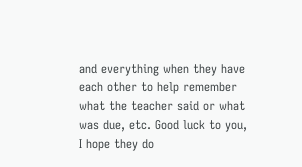and everything when they have each other to help remember what the teacher said or what was due, etc. Good luck to you, I hope they do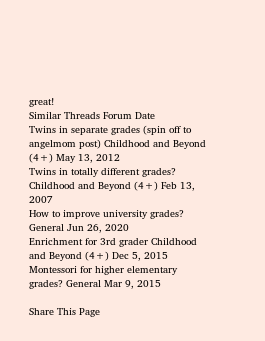great!
Similar Threads Forum Date
Twins in separate grades (spin off to angelmom post) Childhood and Beyond (4+) May 13, 2012
Twins in totally different grades? Childhood and Beyond (4+) Feb 13, 2007
How to improve university grades? General Jun 26, 2020
Enrichment for 3rd grader Childhood and Beyond (4+) Dec 5, 2015
Montessori for higher elementary grades? General Mar 9, 2015

Share This Page